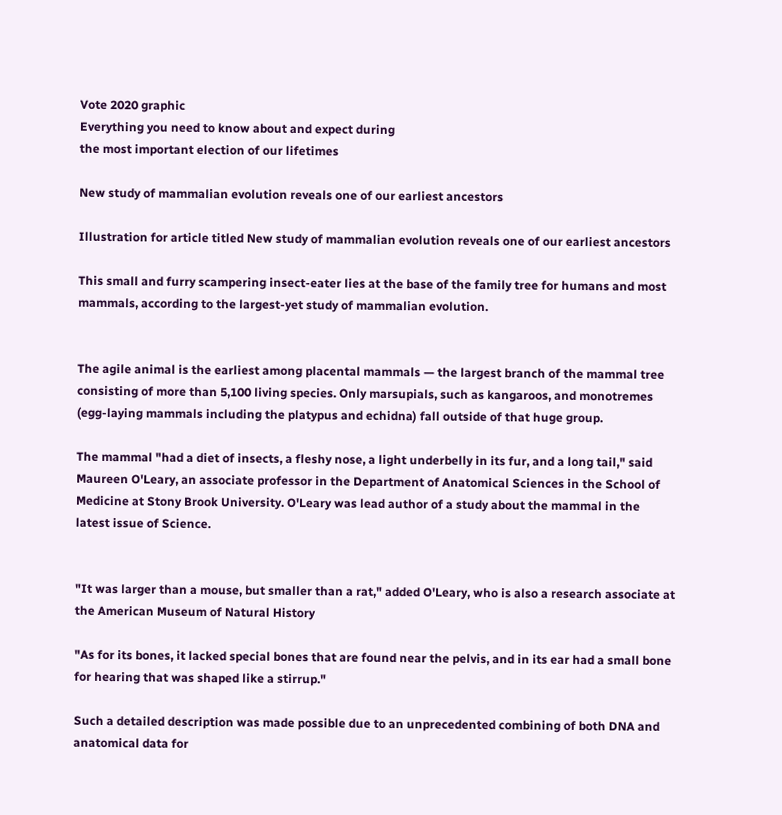Vote 2020 graphic
Everything you need to know about and expect during
the most important election of our lifetimes

New study of mammalian evolution reveals one of our earliest ancestors

Illustration for article titled New study of mammalian evolution reveals one of our earliest ancestors

This small and furry scampering insect-eater lies at the base of the family tree for humans and most mammals, according to the largest-yet study of mammalian evolution.


The agile animal is the earliest among placental mammals — the largest branch of the mammal tree consisting of more than 5,100 living species. Only marsupials, such as kangaroos, and monotremes (egg-laying mammals including the platypus and echidna) fall outside of that huge group.

The mammal "had a diet of insects, a fleshy nose, a light underbelly in its fur, and a long tail," said Maureen O'Leary, an associate professor in the Department of Anatomical Sciences in the School of Medicine at Stony Brook University. O'Leary was lead author of a study about the mammal in the latest issue of Science.


"It was larger than a mouse, but smaller than a rat," added O'Leary, who is also a research associate at the American Museum of Natural History

"As for its bones, it lacked special bones that are found near the pelvis, and in its ear had a small bone for hearing that was shaped like a stirrup."

Such a detailed description was made possible due to an unprecedented combining of both DNA and anatomical data for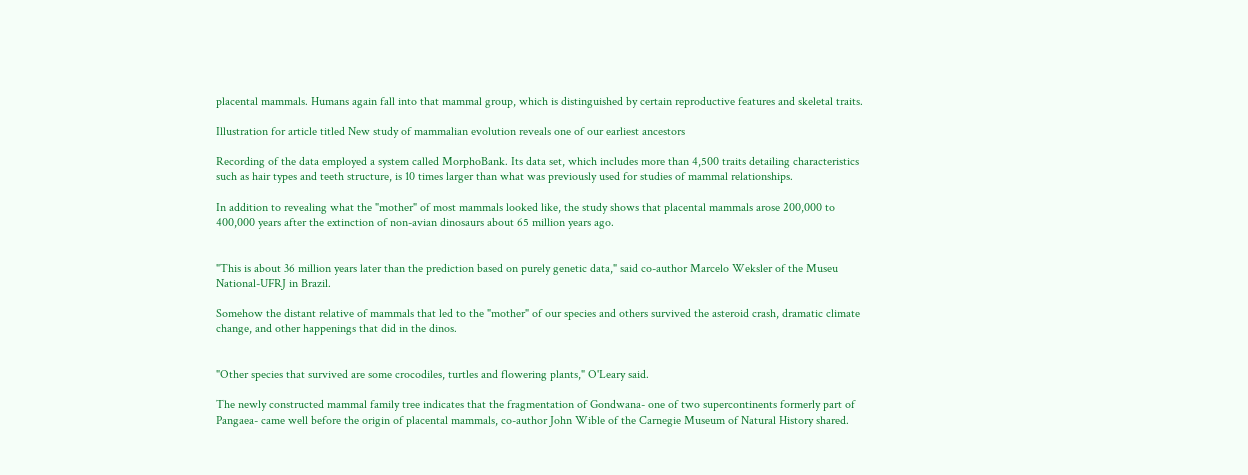placental mammals. Humans again fall into that mammal group, which is distinguished by certain reproductive features and skeletal traits.

Illustration for article titled New study of mammalian evolution reveals one of our earliest ancestors

Recording of the data employed a system called MorphoBank. Its data set, which includes more than 4,500 traits detailing characteristics such as hair types and teeth structure, is 10 times larger than what was previously used for studies of mammal relationships.

In addition to revealing what the "mother" of most mammals looked like, the study shows that placental mammals arose 200,000 to 400,000 years after the extinction of non-avian dinosaurs about 65 million years ago.


"This is about 36 million years later than the prediction based on purely genetic data," said co-author Marcelo Weksler of the Museu National-UFRJ in Brazil.

Somehow the distant relative of mammals that led to the "mother" of our species and others survived the asteroid crash, dramatic climate change, and other happenings that did in the dinos.


"Other species that survived are some crocodiles, turtles and flowering plants," O'Leary said.

The newly constructed mammal family tree indicates that the fragmentation of Gondwana- one of two supercontinents formerly part of Pangaea- came well before the origin of placental mammals, co-author John Wible of the Carnegie Museum of Natural History shared.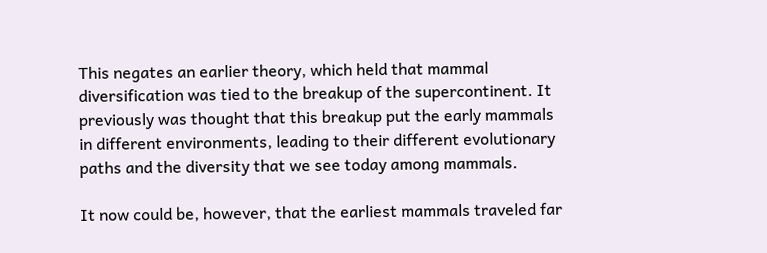This negates an earlier theory, which held that mammal diversification was tied to the breakup of the supercontinent. It previously was thought that this breakup put the early mammals in different environments, leading to their different evolutionary paths and the diversity that we see today among mammals.

It now could be, however, that the earliest mammals traveled far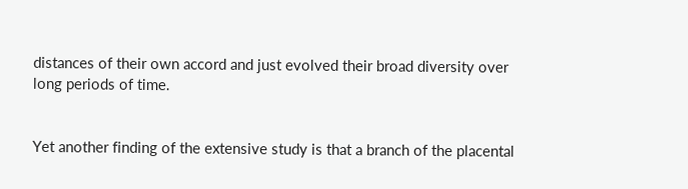distances of their own accord and just evolved their broad diversity over long periods of time.


Yet another finding of the extensive study is that a branch of the placental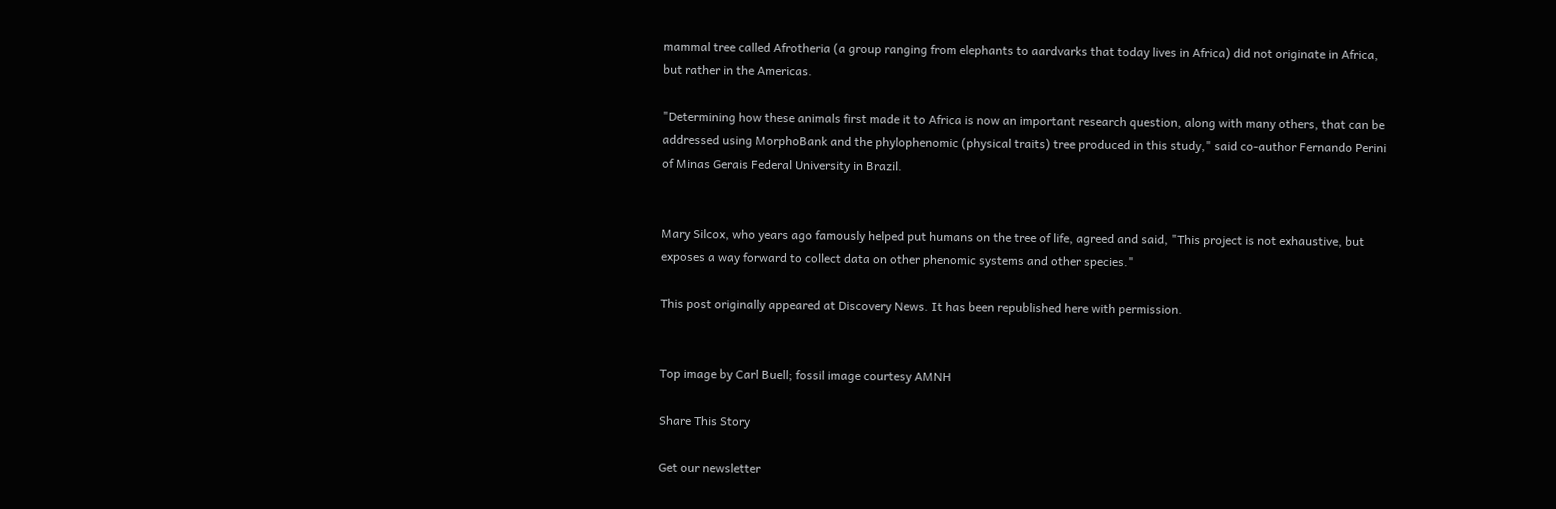mammal tree called Afrotheria (a group ranging from elephants to aardvarks that today lives in Africa) did not originate in Africa, but rather in the Americas.

"Determining how these animals first made it to Africa is now an important research question, along with many others, that can be addressed using MorphoBank and the phylophenomic (physical traits) tree produced in this study," said co-author Fernando Perini of Minas Gerais Federal University in Brazil.


Mary Silcox, who years ago famously helped put humans on the tree of life, agreed and said, "This project is not exhaustive, but exposes a way forward to collect data on other phenomic systems and other species."

This post originally appeared at Discovery News. It has been republished here with permission.


Top image by Carl Buell; fossil image courtesy AMNH

Share This Story

Get our newsletter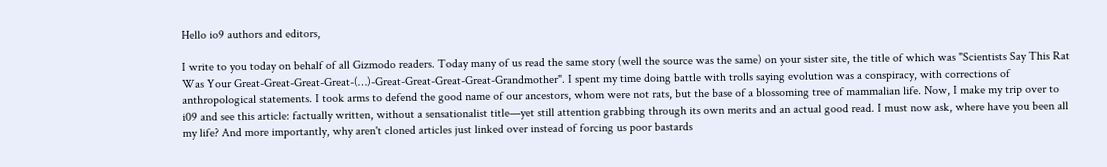Hello io9 authors and editors,

I write to you today on behalf of all Gizmodo readers. Today many of us read the same story (well the source was the same) on your sister site, the title of which was "Scientists Say This Rat Was Your Great-Great-Great-Great-(…)-Great-Great-Great-Great-Grandmother". I spent my time doing battle with trolls saying evolution was a conspiracy, with corrections of anthropological statements. I took arms to defend the good name of our ancestors, whom were not rats, but the base of a blossoming tree of mammalian life. Now, I make my trip over to i09 and see this article: factually written, without a sensationalist title—yet still attention grabbing through its own merits and an actual good read. I must now ask, where have you been all my life? And more importantly, why aren't cloned articles just linked over instead of forcing us poor bastards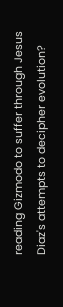reading Gizmodo to suffer through Jesus Diaz's attempts to decipher evolution?